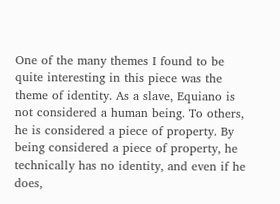One of the many themes I found to be quite interesting in this piece was the theme of identity. As a slave, Equiano is not considered a human being. To others, he is considered a piece of property. By being considered a piece of property, he technically has no identity, and even if he does,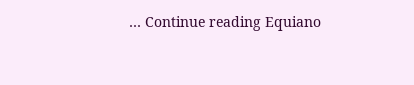… Continue reading Equiano